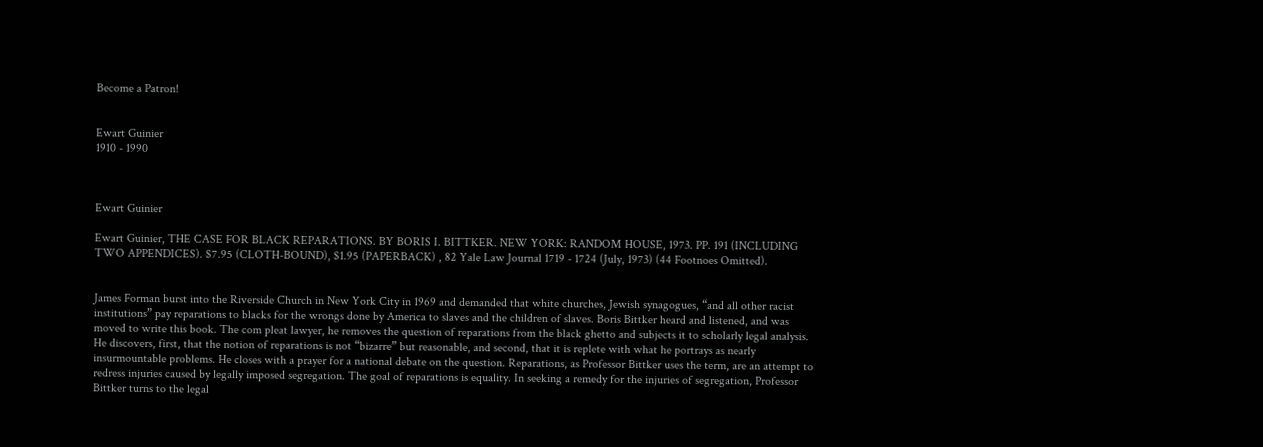Become a Patron!


Ewart Guinier
1910 - 1990



Ewart Guinier

Ewart Guinier, THE CASE FOR BLACK REPARATIONS. BY BORIS I. BITTKER. NEW YORK: RANDOM HOUSE, 1973. PP. 191 (INCLUDING TWO APPENDICES). $7.95 (CLOTH-BOUND), $1.95 (PAPERBACK) , 82 Yale Law Journal 1719 - 1724 (July, 1973) (44 Footnoes Omitted).


James Forman burst into the Riverside Church in New York City in 1969 and demanded that white churches, Jewish synagogues, “and all other racist institutions” pay reparations to blacks for the wrongs done by America to slaves and the children of slaves. Boris Bittker heard and listened, and was moved to write this book. The com pleat lawyer, he removes the question of reparations from the black ghetto and subjects it to scholarly legal analysis. He discovers, first, that the notion of reparations is not “bizarre” but reasonable, and second, that it is replete with what he portrays as nearly insurmountable problems. He closes with a prayer for a national debate on the question. Reparations, as Professor Bittker uses the term, are an attempt to redress injuries caused by legally imposed segregation. The goal of reparations is equality. In seeking a remedy for the injuries of segregation, Professor Bittker turns to the legal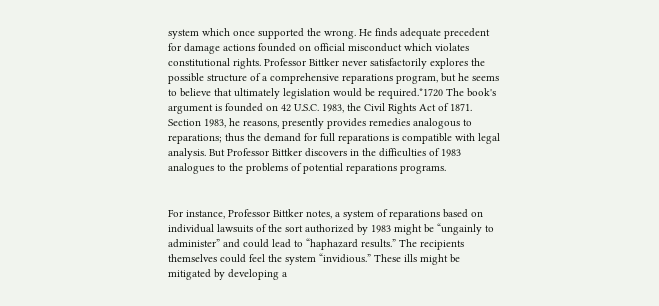system which once supported the wrong. He finds adequate precedent for damage actions founded on official misconduct which violates constitutional rights. Professor Bittker never satisfactorily explores the possible structure of a comprehensive reparations program, but he seems to believe that ultimately legislation would be required.*1720 The book's argument is founded on 42 U.S.C. 1983, the Civil Rights Act of 1871. Section 1983, he reasons, presently provides remedies analogous to reparations; thus the demand for full reparations is compatible with legal analysis. But Professor Bittker discovers in the difficulties of 1983 analogues to the problems of potential reparations programs.


For instance, Professor Bittker notes, a system of reparations based on individual lawsuits of the sort authorized by 1983 might be “ungainly to administer” and could lead to “haphazard results.” The recipients themselves could feel the system “invidious.” These ills might be mitigated by developing a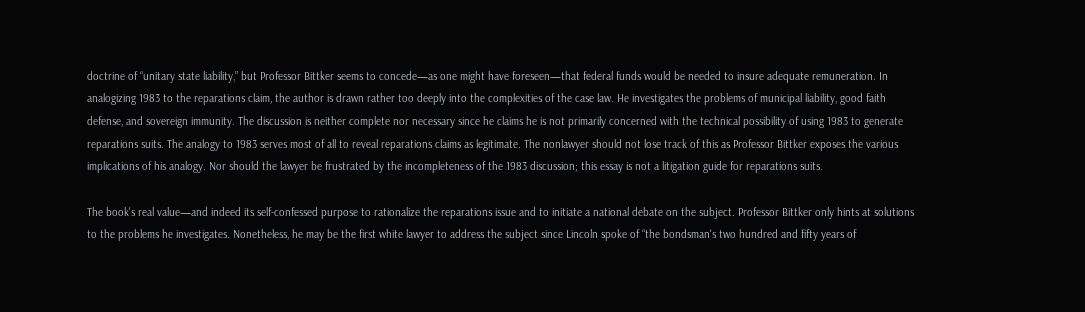doctrine of “unitary state liability,” but Professor Bittker seems to concede—as one might have foreseen—that federal funds would be needed to insure adequate remuneration. In analogizing 1983 to the reparations claim, the author is drawn rather too deeply into the complexities of the case law. He investigates the problems of municipal liability, good faith defense, and sovereign immunity. The discussion is neither complete nor necessary since he claims he is not primarily concerned with the technical possibility of using 1983 to generate reparations suits. The analogy to 1983 serves most of all to reveal reparations claims as legitimate. The nonlawyer should not lose track of this as Professor Bittker exposes the various implications of his analogy. Nor should the lawyer be frustrated by the incompleteness of the 1983 discussion; this essay is not a litigation guide for reparations suits.

The book's real value—and indeed its self-confessed purpose to rationalize the reparations issue and to initiate a national debate on the subject. Professor Bittker only hints at solutions to the problems he investigates. Nonetheless, he may be the first white lawyer to address the subject since Lincoln spoke of “the bondsman's two hundred and fifty years of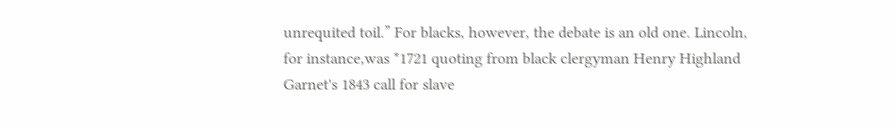unrequited toil.” For blacks, however, the debate is an old one. Lincoln, for instance,was *1721 quoting from black clergyman Henry Highland Garnet's 1843 call for slave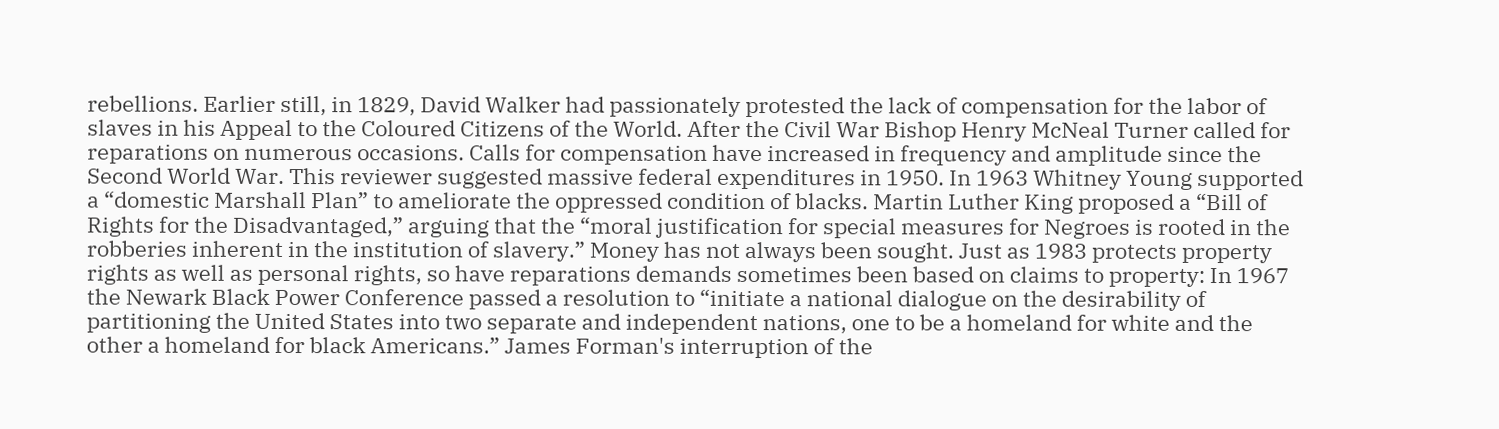rebellions. Earlier still, in 1829, David Walker had passionately protested the lack of compensation for the labor of slaves in his Appeal to the Coloured Citizens of the World. After the Civil War Bishop Henry McNeal Turner called for reparations on numerous occasions. Calls for compensation have increased in frequency and amplitude since the Second World War. This reviewer suggested massive federal expenditures in 1950. In 1963 Whitney Young supported a “domestic Marshall Plan” to ameliorate the oppressed condition of blacks. Martin Luther King proposed a “Bill of Rights for the Disadvantaged,” arguing that the “moral justification for special measures for Negroes is rooted in the robberies inherent in the institution of slavery.” Money has not always been sought. Just as 1983 protects property rights as well as personal rights, so have reparations demands sometimes been based on claims to property: In 1967 the Newark Black Power Conference passed a resolution to “initiate a national dialogue on the desirability of partitioning the United States into two separate and independent nations, one to be a homeland for white and the other a homeland for black Americans.” James Forman's interruption of the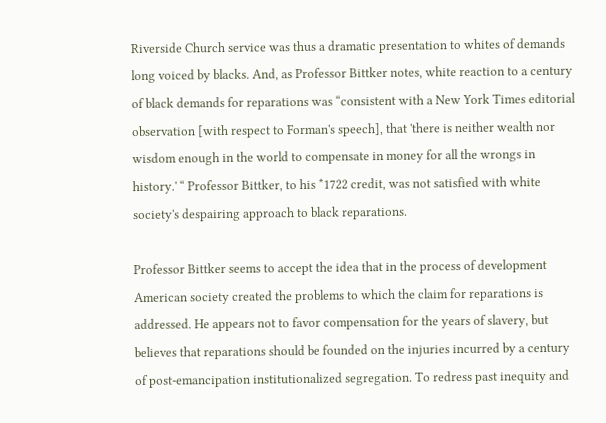Riverside Church service was thus a dramatic presentation to whites of demands long voiced by blacks. And, as Professor Bittker notes, white reaction to a century of black demands for reparations was “consistent with a New York Times editorial observation [with respect to Forman's speech], that 'there is neither wealth nor wisdom enough in the world to compensate in money for all the wrongs in history.' “ Professor Bittker, to his *1722 credit, was not satisfied with white society's despairing approach to black reparations.

Professor Bittker seems to accept the idea that in the process of development American society created the problems to which the claim for reparations is addressed. He appears not to favor compensation for the years of slavery, but believes that reparations should be founded on the injuries incurred by a century of post-emancipation institutionalized segregation. To redress past inequity and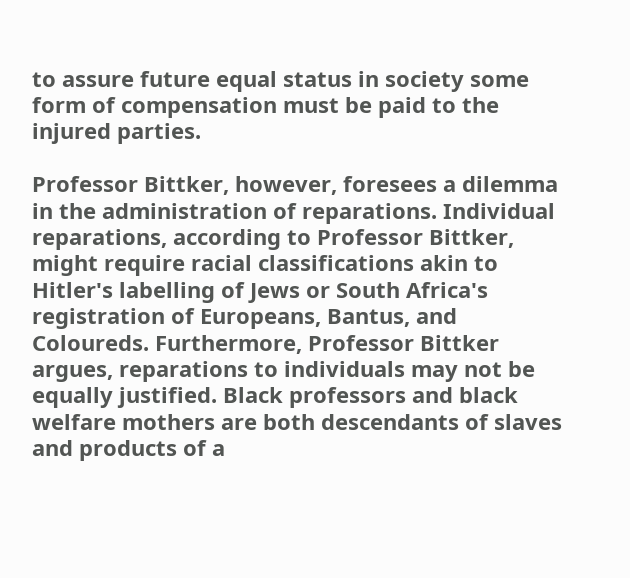to assure future equal status in society some form of compensation must be paid to the injured parties.

Professor Bittker, however, foresees a dilemma in the administration of reparations. Individual reparations, according to Professor Bittker, might require racial classifications akin to Hitler's labelling of Jews or South Africa's registration of Europeans, Bantus, and Coloureds. Furthermore, Professor Bittker argues, reparations to individuals may not be equally justified. Black professors and black welfare mothers are both descendants of slaves and products of a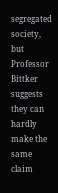segregated society, but Professor Bittker suggests they can hardly make the same claim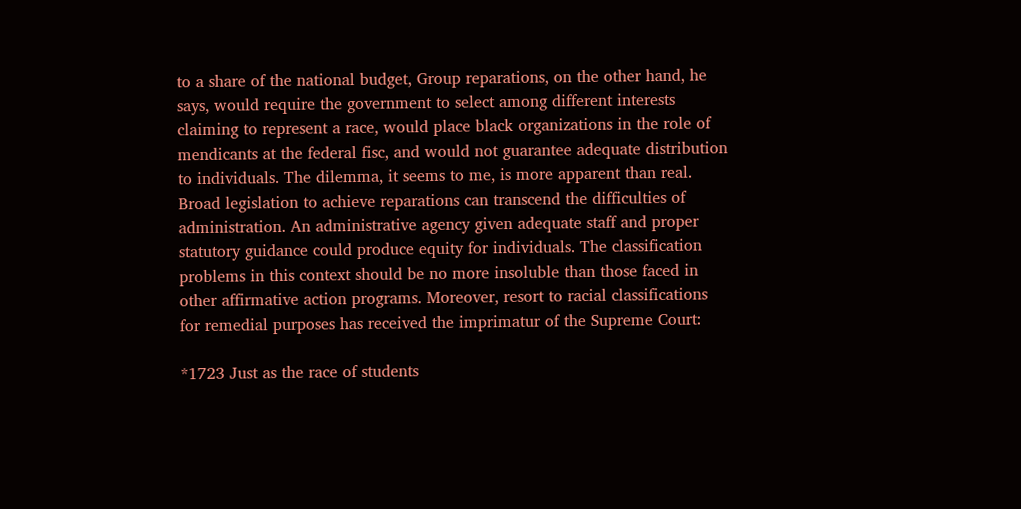to a share of the national budget, Group reparations, on the other hand, he says, would require the government to select among different interests claiming to represent a race, would place black organizations in the role of mendicants at the federal fisc, and would not guarantee adequate distribution to individuals. The dilemma, it seems to me, is more apparent than real. Broad legislation to achieve reparations can transcend the difficulties of administration. An administrative agency given adequate staff and proper statutory guidance could produce equity for individuals. The classification problems in this context should be no more insoluble than those faced in other affirmative action programs. Moreover, resort to racial classifications for remedial purposes has received the imprimatur of the Supreme Court:

*1723 Just as the race of students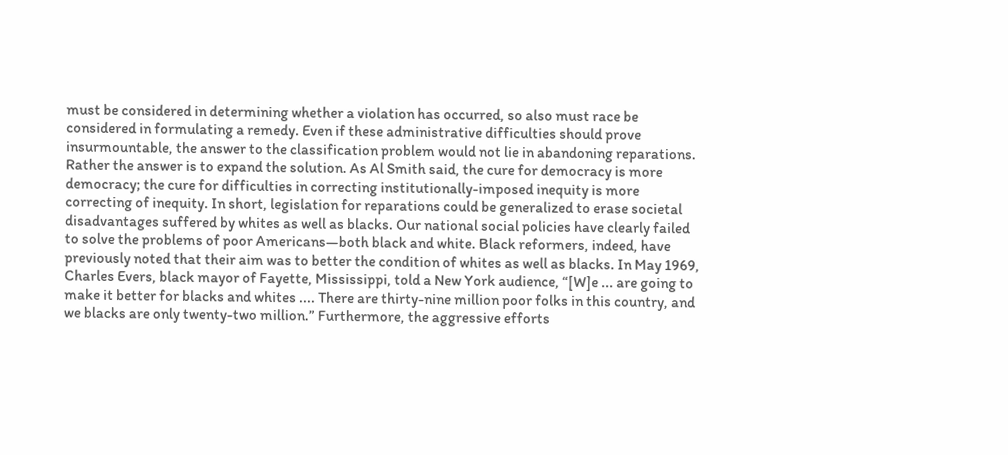must be considered in determining whether a violation has occurred, so also must race be considered in formulating a remedy. Even if these administrative difficulties should prove insurmountable, the answer to the classification problem would not lie in abandoning reparations. Rather the answer is to expand the solution. As Al Smith said, the cure for democracy is more democracy; the cure for difficulties in correcting institutionally-imposed inequity is more correcting of inequity. In short, legislation for reparations could be generalized to erase societal disadvantages suffered by whites as well as blacks. Our national social policies have clearly failed to solve the problems of poor Americans—both black and white. Black reformers, indeed, have previously noted that their aim was to better the condition of whites as well as blacks. In May 1969, Charles Evers, black mayor of Fayette, Mississippi, told a New York audience, “[W]e ... are going to make it better for blacks and whites .... There are thirty-nine million poor folks in this country, and we blacks are only twenty-two million.” Furthermore, the aggressive efforts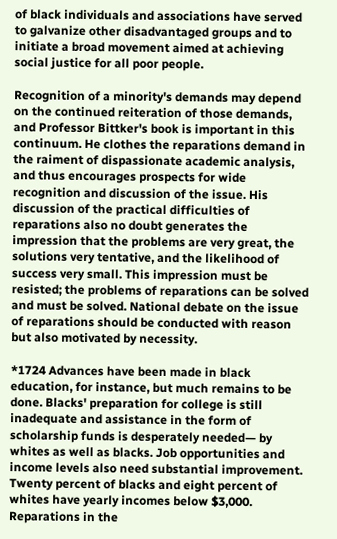of black individuals and associations have served to galvanize other disadvantaged groups and to initiate a broad movement aimed at achieving social justice for all poor people.

Recognition of a minority's demands may depend on the continued reiteration of those demands, and Professor Bittker's book is important in this continuum. He clothes the reparations demand in the raiment of dispassionate academic analysis, and thus encourages prospects for wide recognition and discussion of the issue. His discussion of the practical difficulties of reparations also no doubt generates the impression that the problems are very great, the solutions very tentative, and the likelihood of success very small. This impression must be resisted; the problems of reparations can be solved and must be solved. National debate on the issue of reparations should be conducted with reason but also motivated by necessity.

*1724 Advances have been made in black education, for instance, but much remains to be done. Blacks' preparation for college is still inadequate and assistance in the form of scholarship funds is desperately needed— by whites as well as blacks. Job opportunities and income levels also need substantial improvement. Twenty percent of blacks and eight percent of whites have yearly incomes below $3,000. Reparations in the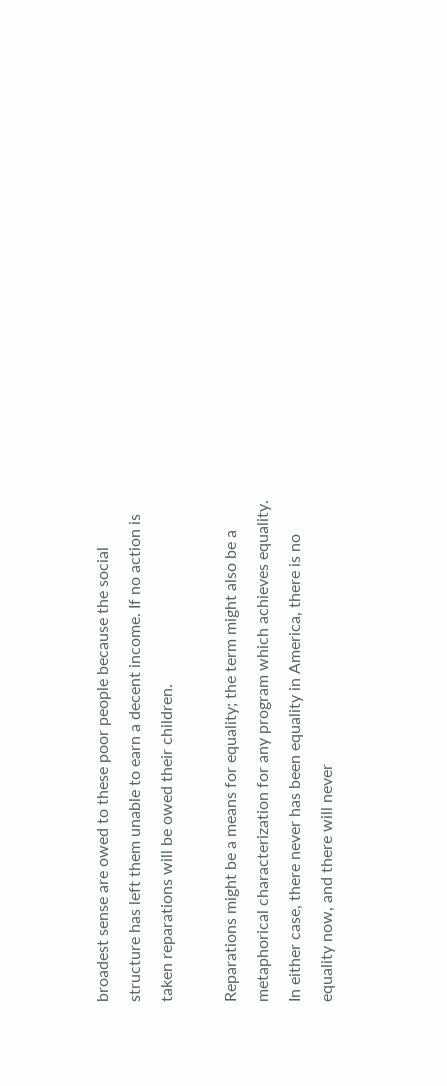broadest sense are owed to these poor people because the social structure has left them unable to earn a decent income. If no action is taken reparations will be owed their children.

Reparations might be a means for equality; the term might also be a metaphorical characterization for any program which achieves equality. In either case, there never has been equality in America, there is no equality now, and there will never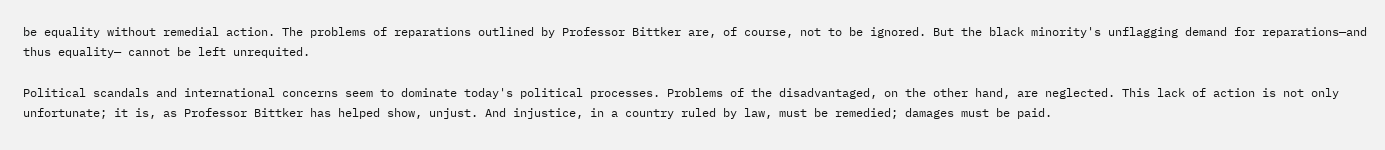be equality without remedial action. The problems of reparations outlined by Professor Bittker are, of course, not to be ignored. But the black minority's unflagging demand for reparations—and thus equality— cannot be left unrequited.

Political scandals and international concerns seem to dominate today's political processes. Problems of the disadvantaged, on the other hand, are neglected. This lack of action is not only unfortunate; it is, as Professor Bittker has helped show, unjust. And injustice, in a country ruled by law, must be remedied; damages must be paid.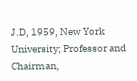J.D, 1959, New York University; Professor and Chairman,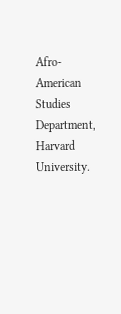Afro-American Studies Department, Harvard University.